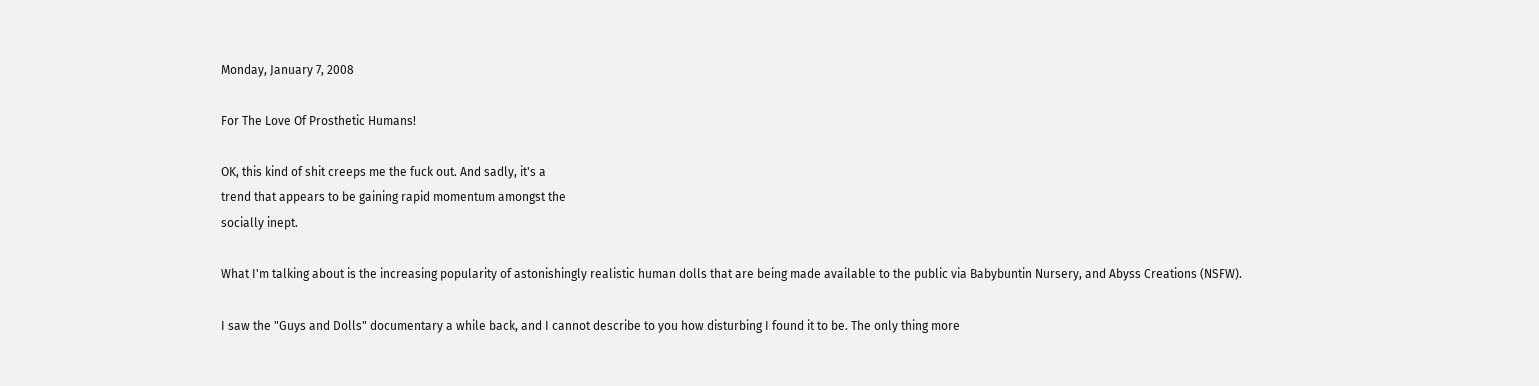Monday, January 7, 2008

For The Love Of Prosthetic Humans!

OK, this kind of shit creeps me the fuck out. And sadly, it's a
trend that appears to be gaining rapid momentum amongst the
socially inept.

What I'm talking about is the increasing popularity of astonishingly realistic human dolls that are being made available to the public via Babybuntin Nursery, and Abyss Creations (NSFW).

I saw the "Guys and Dolls" documentary a while back, and I cannot describe to you how disturbing I found it to be. The only thing more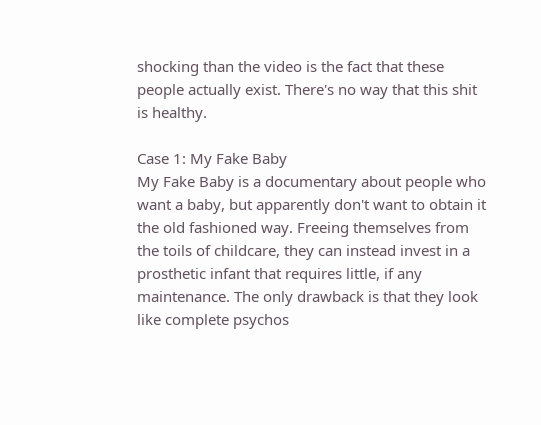shocking than the video is the fact that these people actually exist. There's no way that this shit is healthy.

Case 1: My Fake Baby
My Fake Baby is a documentary about people who want a baby, but apparently don't want to obtain it the old fashioned way. Freeing themselves from the toils of childcare, they can instead invest in a prosthetic infant that requires little, if any maintenance. The only drawback is that they look like complete psychos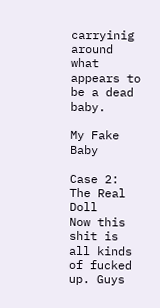carryinig around what appears to be a dead baby.

My Fake Baby

Case 2: The Real Doll
Now this shit is all kinds of fucked up. Guys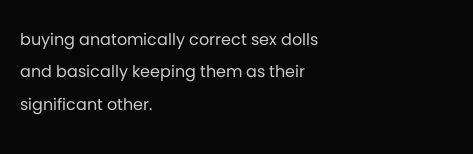buying anatomically correct sex dolls and basically keeping them as their significant other.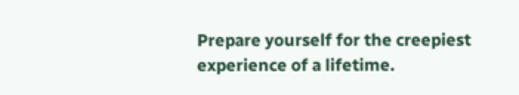Prepare yourself for the creepiest experience of a lifetime.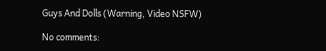Guys And Dolls (Warning, Video NSFW)

No comments: